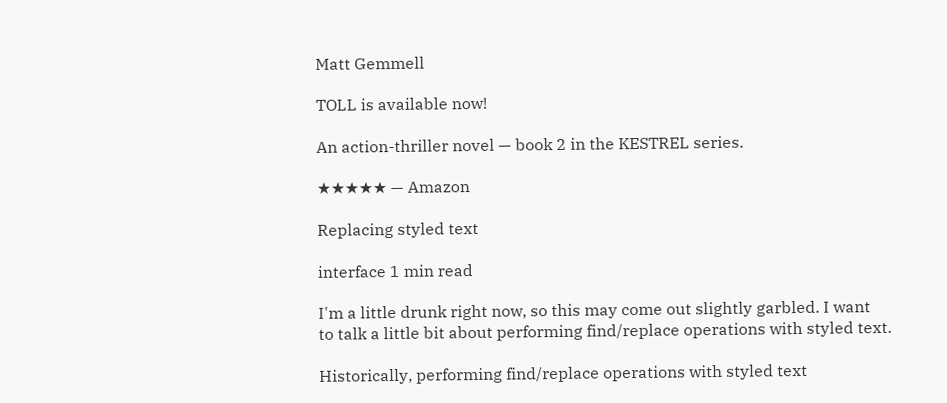Matt Gemmell

TOLL is available now!

An action-thriller novel — book 2 in the KESTREL series.

★★★★★ — Amazon

Replacing styled text

interface 1 min read

I'm a little drunk right now, so this may come out slightly garbled. I want
to talk a little bit about performing find/replace operations with styled text.

Historically, performing find/replace operations with styled text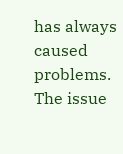has always
caused problems. The issue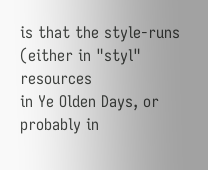is that the style-runs (either in "styl" resources
in Ye Olden Days, or probably in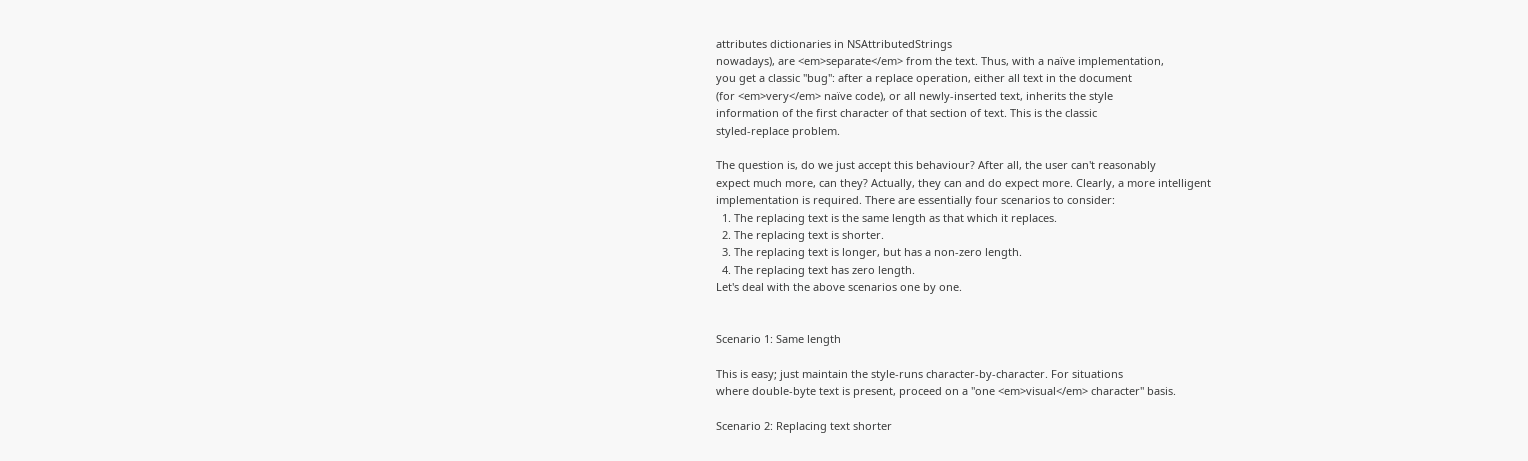attributes dictionaries in NSAttributedStrings
nowadays), are <em>separate</em> from the text. Thus, with a naïve implementation,
you get a classic "bug": after a replace operation, either all text in the document
(for <em>very</em> naïve code), or all newly-inserted text, inherits the style
information of the first character of that section of text. This is the classic
styled-replace problem.

The question is, do we just accept this behaviour? After all, the user can't reasonably
expect much more, can they? Actually, they can and do expect more. Clearly, a more intelligent
implementation is required. There are essentially four scenarios to consider:
  1. The replacing text is the same length as that which it replaces.
  2. The replacing text is shorter.
  3. The replacing text is longer, but has a non-zero length.
  4. The replacing text has zero length.
Let's deal with the above scenarios one by one.


Scenario 1: Same length

This is easy; just maintain the style-runs character-by-character. For situations
where double-byte text is present, proceed on a "one <em>visual</em> character" basis.

Scenario 2: Replacing text shorter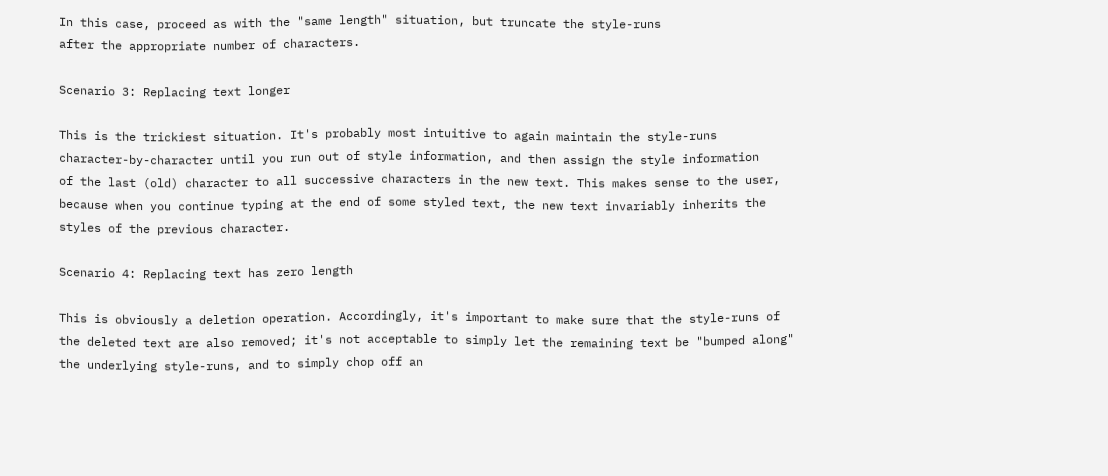In this case, proceed as with the "same length" situation, but truncate the style-runs
after the appropriate number of characters.

Scenario 3: Replacing text longer

This is the trickiest situation. It's probably most intuitive to again maintain the style-runs
character-by-character until you run out of style information, and then assign the style information
of the last (old) character to all successive characters in the new text. This makes sense to the user,
because when you continue typing at the end of some styled text, the new text invariably inherits the
styles of the previous character.

Scenario 4: Replacing text has zero length

This is obviously a deletion operation. Accordingly, it's important to make sure that the style-runs of
the deleted text are also removed; it's not acceptable to simply let the remaining text be "bumped along"
the underlying style-runs, and to simply chop off an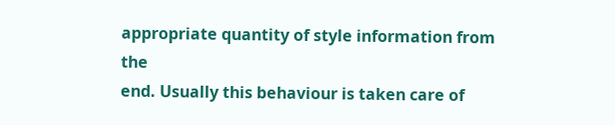appropriate quantity of style information from the
end. Usually this behaviour is taken care of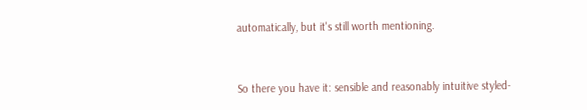automatically, but it's still worth mentioning.


So there you have it: sensible and reasonably intuitive styled-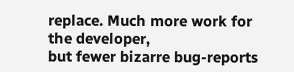replace. Much more work for the developer,
but fewer bizarre bug-reports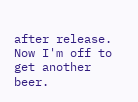after release. Now I'm off to get another beer.